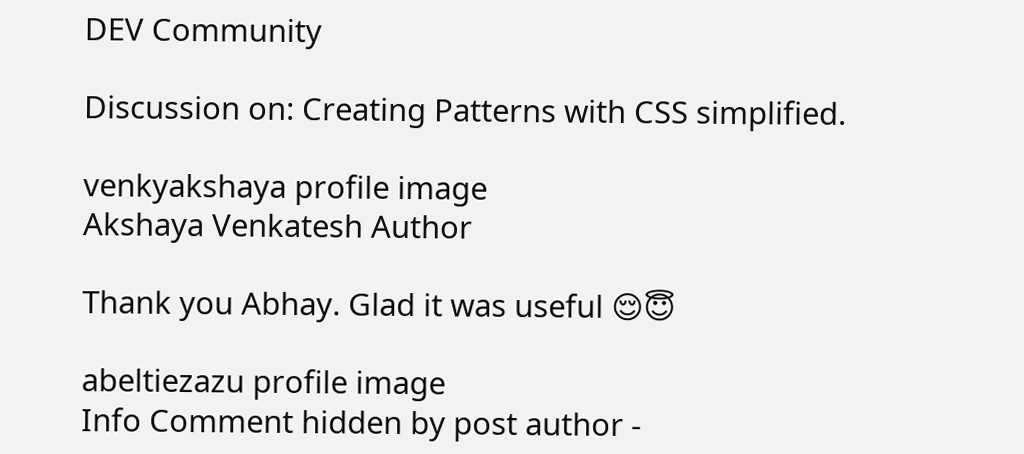DEV Community

Discussion on: Creating Patterns with CSS simplified.

venkyakshaya profile image
Akshaya Venkatesh Author

Thank you Abhay. Glad it was useful 😌😇

abeltiezazu profile image
Info Comment hidden by post author -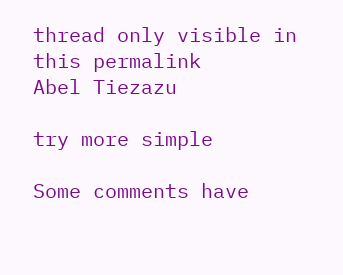thread only visible in this permalink
Abel Tiezazu

try more simple

Some comments have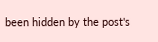been hidden by the post's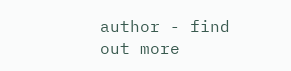author - find out more